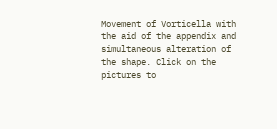Movement of Vorticella with the aid of the appendix and
simultaneous alteration of the shape. Click on the pictures to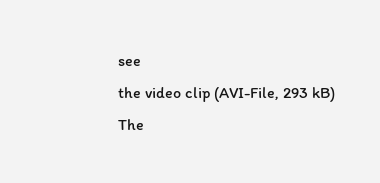see
the video clip (AVI-File, 293 kB)
The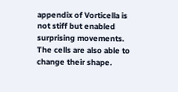appendix of Vorticella is not stiff but enabled surprising movements. The cells are also able to change their shape.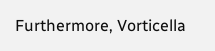Furthermore, Vorticella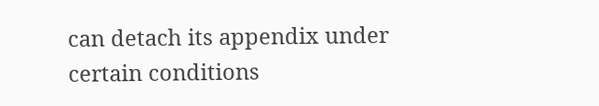can detach its appendix under certain conditions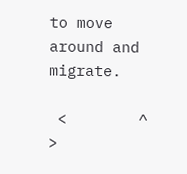to move around and migrate.

 <        ^        >